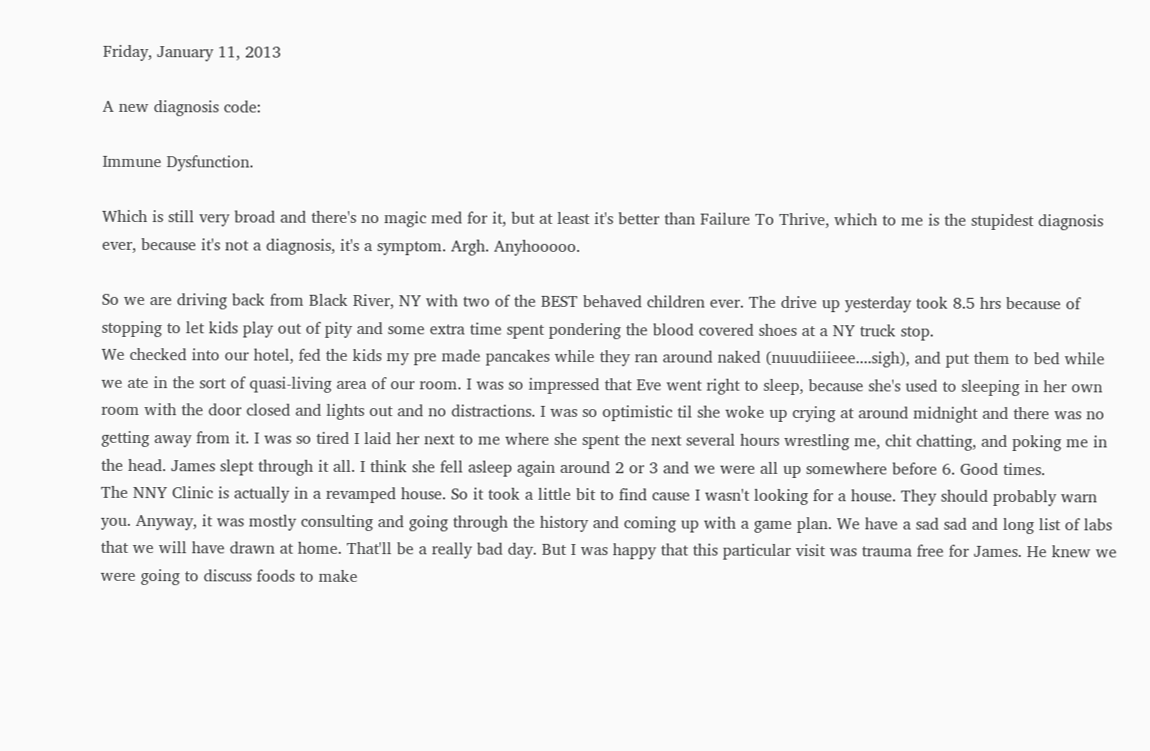Friday, January 11, 2013

A new diagnosis code:

Immune Dysfunction.

Which is still very broad and there's no magic med for it, but at least it's better than Failure To Thrive, which to me is the stupidest diagnosis ever, because it's not a diagnosis, it's a symptom. Argh. Anyhooooo.

So we are driving back from Black River, NY with two of the BEST behaved children ever. The drive up yesterday took 8.5 hrs because of stopping to let kids play out of pity and some extra time spent pondering the blood covered shoes at a NY truck stop.
We checked into our hotel, fed the kids my pre made pancakes while they ran around naked (nuuudiiieee....sigh), and put them to bed while we ate in the sort of quasi-living area of our room. I was so impressed that Eve went right to sleep, because she's used to sleeping in her own room with the door closed and lights out and no distractions. I was so optimistic til she woke up crying at around midnight and there was no getting away from it. I was so tired I laid her next to me where she spent the next several hours wrestling me, chit chatting, and poking me in the head. James slept through it all. I think she fell asleep again around 2 or 3 and we were all up somewhere before 6. Good times.
The NNY Clinic is actually in a revamped house. So it took a little bit to find cause I wasn't looking for a house. They should probably warn you. Anyway, it was mostly consulting and going through the history and coming up with a game plan. We have a sad sad and long list of labs that we will have drawn at home. That'll be a really bad day. But I was happy that this particular visit was trauma free for James. He knew we were going to discuss foods to make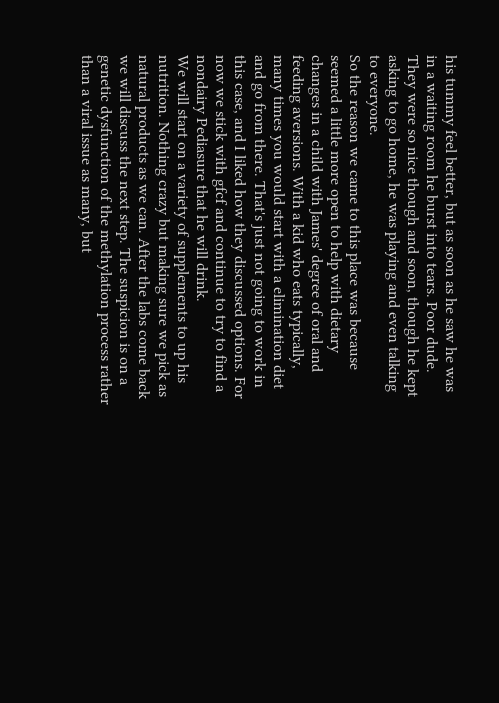his tummy feel better, but as soon as he saw he was in a waiting room he burst into tears. Poor dude. They were so nice though and soon, though he kept asking to go home, he was playing and even talking to everyone.
So the reason we came to this place was because seemed a little more open to help with dietary changes in a child with James' degree of oral and feeding aversions. With a kid who eats typically, many times you would start with a elimination diet and go from there. That's just not going to work in this case, and I liked how they discussed options. For now we stick with gfcf and continue to try to find a nondairy Pediasure that he will drink.
We will start on a variety of supplements to up his nutrition. Nothing crazy but making sure we pick as natural products as we can. After the labs come back we will discuss the next step. The suspicion is on a genetic dysfunction of the methylation process rather than a viral issue as many, but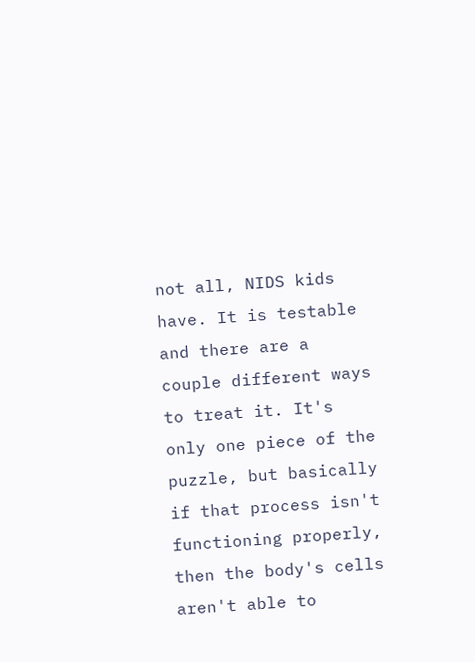not all, NIDS kids have. It is testable and there are a couple different ways to treat it. It's only one piece of the puzzle, but basically if that process isn't functioning properly, then the body's cells aren't able to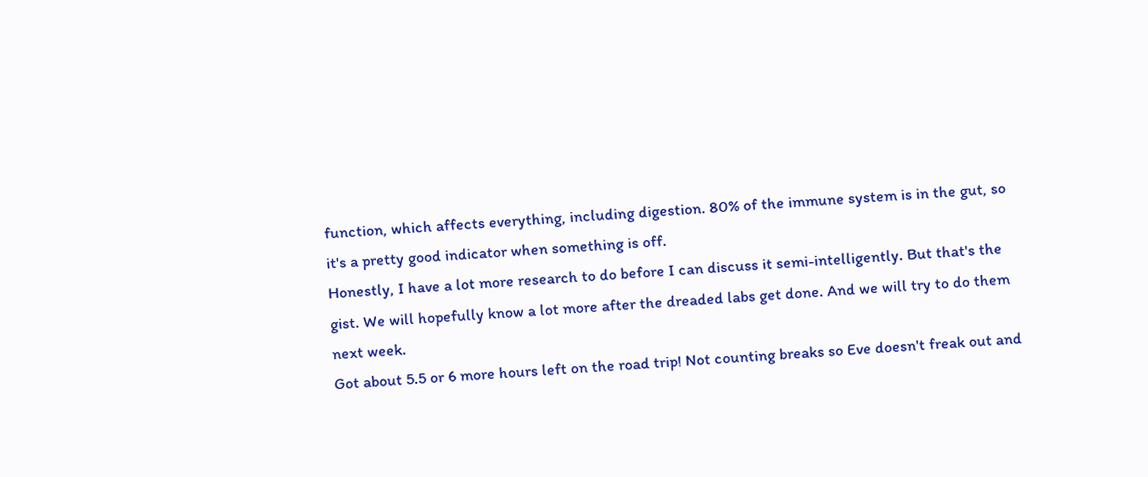function, which affects everything, including digestion. 80% of the immune system is in the gut, so it's a pretty good indicator when something is off.
Honestly, I have a lot more research to do before I can discuss it semi-intelligently. But that's the gist. We will hopefully know a lot more after the dreaded labs get done. And we will try to do them next week.
Got about 5.5 or 6 more hours left on the road trip! Not counting breaks so Eve doesn't freak out and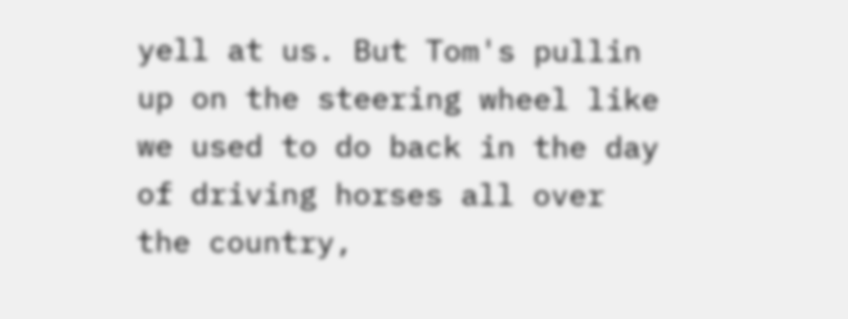yell at us. But Tom's pullin up on the steering wheel like we used to do back in the day of driving horses all over the country,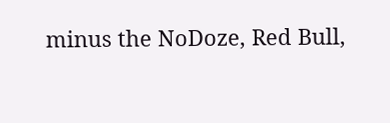minus the NoDoze, Red Bull,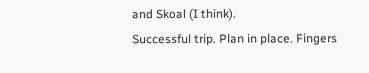and Skoal (I think).
Successful trip. Plan in place. Fingers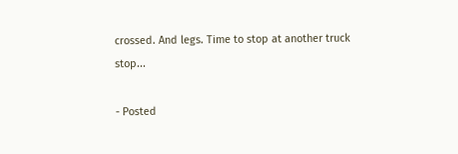crossed. And legs. Time to stop at another truck stop...

- Posted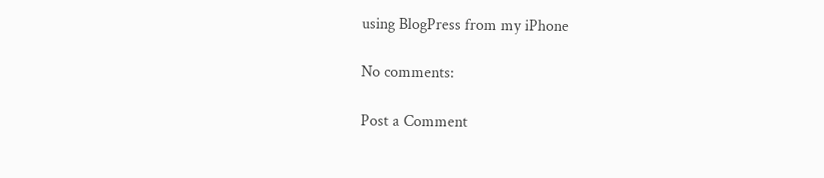using BlogPress from my iPhone

No comments:

Post a Comment